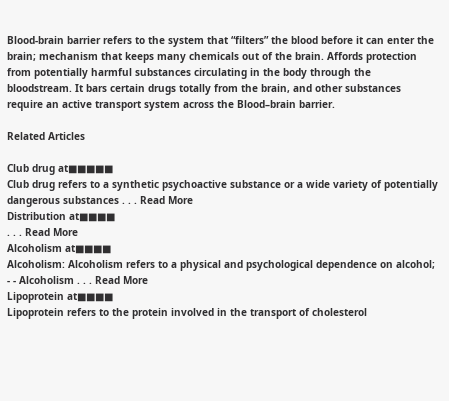Blood-brain barrier refers to the system that “filters” the blood before it can enter the brain; mechanism that keeps many chemicals out of the brain. Affords protection from potentially harmful substances circulating in the body through the bloodstream. It bars certain drugs totally from the brain, and other substances require an active transport system across the Blood–brain barrier.

Related Articles

Club drug at■■■■■
Club drug refers to a synthetic psychoactive substance or a wide variety of potentially dangerous substances . . . Read More
Distribution at■■■■
. . . Read More
Alcoholism at■■■■
Alcoholism: Alcoholism refers to a physical and psychological dependence on alcohol; - - Alcoholism . . . Read More
Lipoprotein at■■■■
Lipoprotein refers to the protein involved in the transport of cholesterol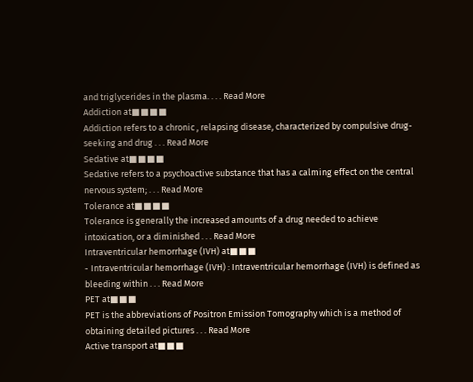and triglycerides in the plasma. . . . Read More
Addiction at■■■■
Addiction refers to a chronic , relapsing disease, characterized by compulsive drug-seeking and drug . . . Read More
Sedative at■■■■
Sedative refers to a psychoactive substance that has a calming effect on the central nervous system; . . . Read More
Tolerance at■■■■
Tolerance is generally the increased amounts of a drug needed to achieve intoxication, or a diminished . . . Read More
Intraventricular hemorrhage (IVH) at■■■
- Intraventricular hemorrhage (IVH) : Intraventricular hemorrhage (IVH) is defined as bleeding within . . . Read More
PET at■■■
PET is the abbreviations of Positron Emission Tomography which is a method of obtaining detailed pictures . . . Read More
Active transport at■■■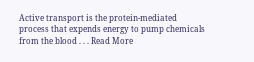Active transport is the protein-mediated process that expends energy to pump chemicals from the blood . . . Read More